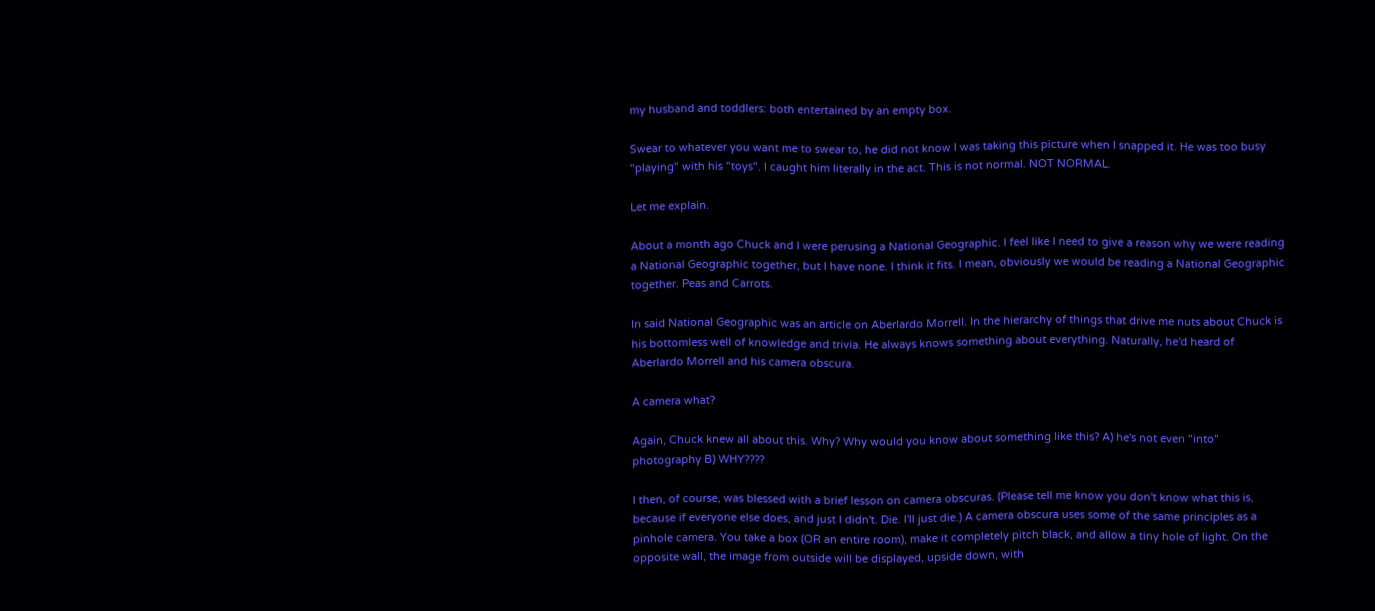my husband and toddlers: both entertained by an empty box.

Swear to whatever you want me to swear to, he did not know I was taking this picture when I snapped it. He was too busy "playing" with his "toys". I caught him literally in the act. This is not normal. NOT NORMAL.

Let me explain.

About a month ago Chuck and I were perusing a National Geographic. I feel like I need to give a reason why we were reading a National Geographic together, but I have none. I think it fits. I mean, obviously we would be reading a National Geographic together. Peas and Carrots.

In said National Geographic was an article on Aberlardo Morrell. In the hierarchy of things that drive me nuts about Chuck is his bottomless well of knowledge and trivia. He always knows something about everything. Naturally, he'd heard of Aberlardo Morrell and his camera obscura.

A camera what?

Again, Chuck knew all about this. Why? Why would you know about something like this? A) he's not even "into" photography B) WHY????

I then, of course, was blessed with a brief lesson on camera obscuras. (Please tell me know you don't know what this is, because if everyone else does, and just I didn't. Die. I'll just die.) A camera obscura uses some of the same principles as a pinhole camera. You take a box (OR an entire room), make it completely pitch black, and allow a tiny hole of light. On the opposite wall, the image from outside will be displayed, upside down, with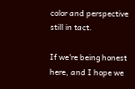color and perspective still in tact.

If we're being honest here, and I hope we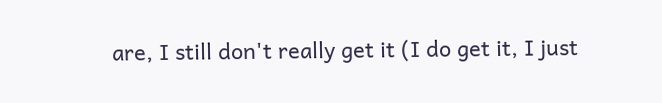are, I still don't really get it (I do get it, I just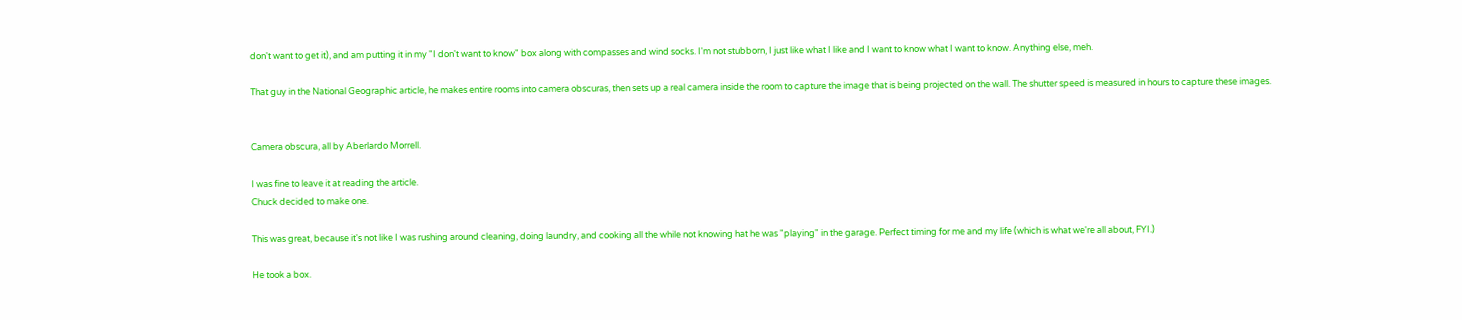don't want to get it), and am putting it in my "I don't want to know" box along with compasses and wind socks. I'm not stubborn, I just like what I like and I want to know what I want to know. Anything else, meh.

That guy in the National Geographic article, he makes entire rooms into camera obscuras, then sets up a real camera inside the room to capture the image that is being projected on the wall. The shutter speed is measured in hours to capture these images.


Camera obscura, all by Aberlardo Morrell.

I was fine to leave it at reading the article.
Chuck decided to make one.

This was great, because it's not like I was rushing around cleaning, doing laundry, and cooking all the while not knowing hat he was "playing" in the garage. Perfect timing for me and my life (which is what we're all about, FYI.)

He took a box.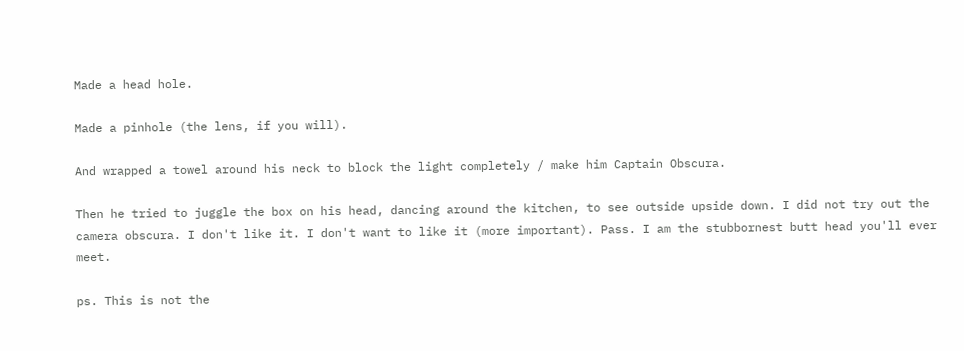Made a head hole.

Made a pinhole (the lens, if you will).

And wrapped a towel around his neck to block the light completely / make him Captain Obscura.

Then he tried to juggle the box on his head, dancing around the kitchen, to see outside upside down. I did not try out the camera obscura. I don't like it. I don't want to like it (more important). Pass. I am the stubbornest butt head you'll ever meet.

ps. This is not the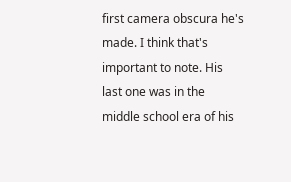first camera obscura he's made. I think that's important to note. His last one was in the middle school era of his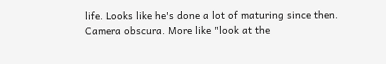life. Looks like he's done a lot of maturing since then.
Camera obscura. More like "look at the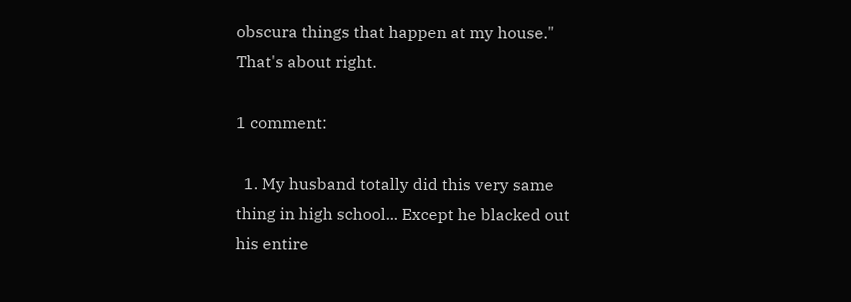obscura things that happen at my house." That's about right.

1 comment:

  1. My husband totally did this very same thing in high school... Except he blacked out his entire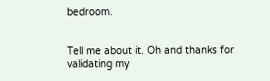bedroom.


Tell me about it. Oh and thanks for validating my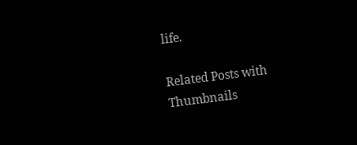life.

Related Posts with Thumbnails